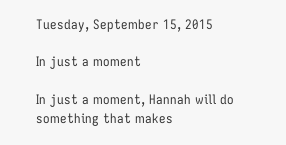Tuesday, September 15, 2015

In just a moment

In just a moment, Hannah will do something that makes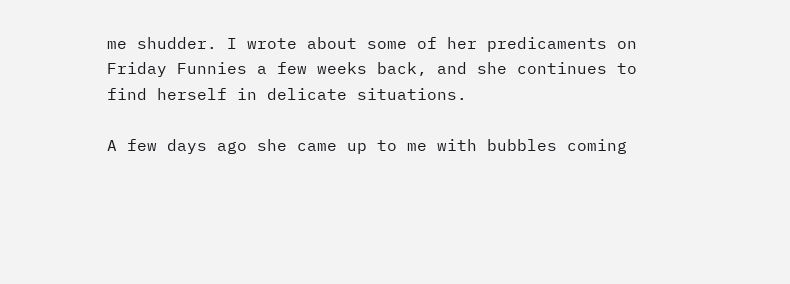me shudder. I wrote about some of her predicaments on Friday Funnies a few weeks back, and she continues to find herself in delicate situations.

A few days ago she came up to me with bubbles coming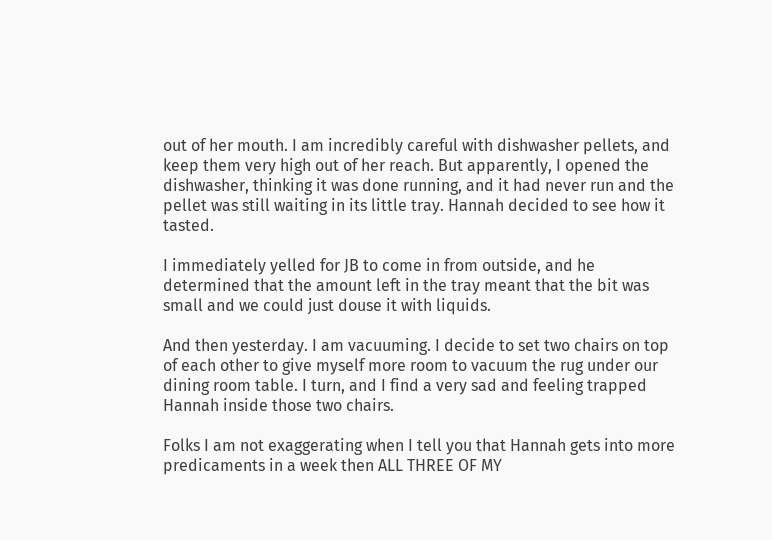out of her mouth. I am incredibly careful with dishwasher pellets, and keep them very high out of her reach. But apparently, I opened the dishwasher, thinking it was done running, and it had never run and the pellet was still waiting in its little tray. Hannah decided to see how it tasted.

I immediately yelled for JB to come in from outside, and he determined that the amount left in the tray meant that the bit was small and we could just douse it with liquids.

And then yesterday. I am vacuuming. I decide to set two chairs on top of each other to give myself more room to vacuum the rug under our dining room table. I turn, and I find a very sad and feeling trapped Hannah inside those two chairs.

Folks I am not exaggerating when I tell you that Hannah gets into more predicaments in a week then ALL THREE OF MY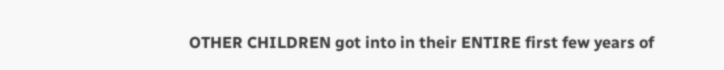OTHER CHILDREN got into in their ENTIRE first few years of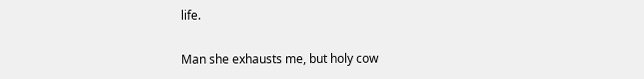life.

Man she exhausts me, but holy cow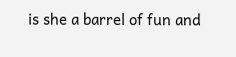is she a barrel of fun and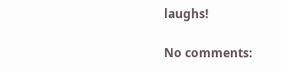laughs!

No comments: